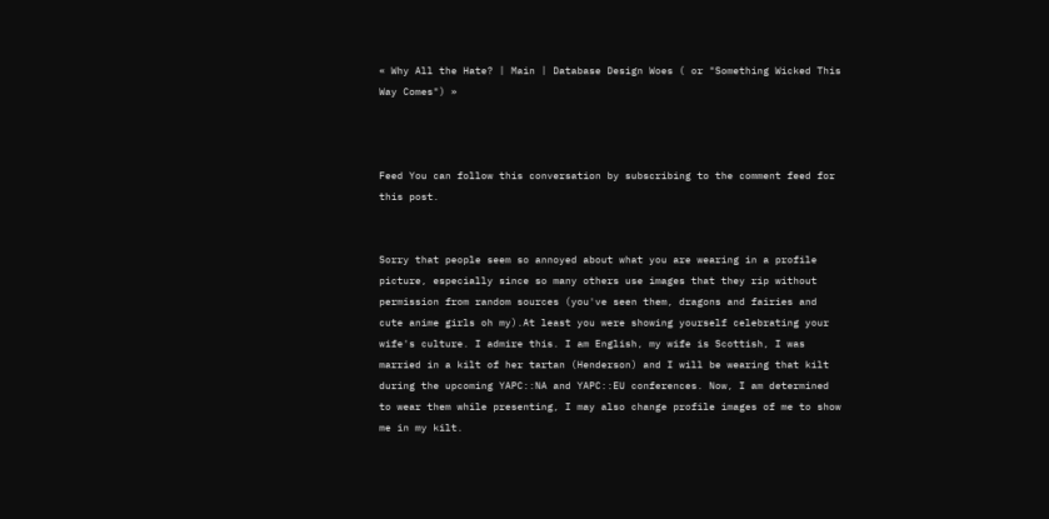« Why All the Hate? | Main | Database Design Woes ( or "Something Wicked This Way Comes") »



Feed You can follow this conversation by subscribing to the comment feed for this post.


Sorry that people seem so annoyed about what you are wearing in a profile picture, especially since so many others use images that they rip without permission from random sources (you've seen them, dragons and fairies and cute anime girls oh my).At least you were showing yourself celebrating your wife's culture. I admire this. I am English, my wife is Scottish, I was married in a kilt of her tartan (Henderson) and I will be wearing that kilt during the upcoming YAPC::NA and YAPC::EU conferences. Now, I am determined to wear them while presenting, I may also change profile images of me to show me in my kilt.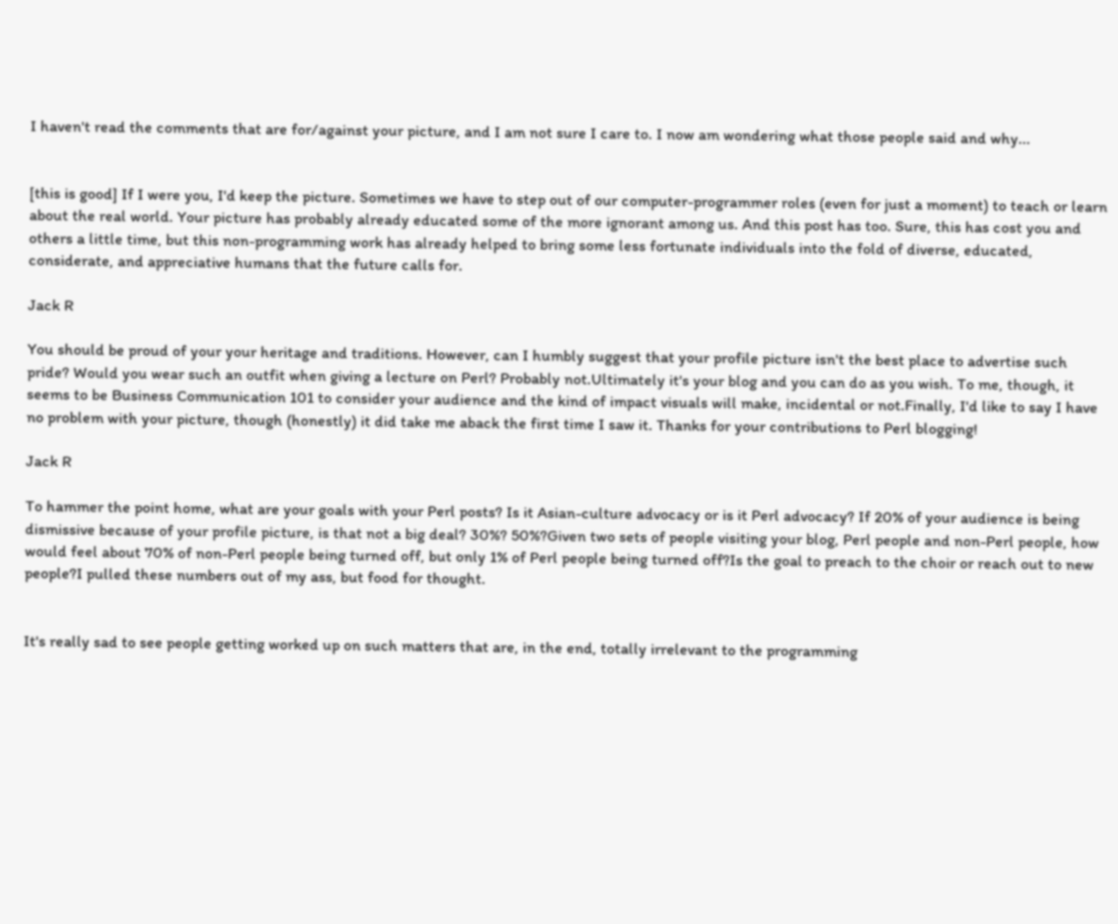I haven't read the comments that are for/against your picture, and I am not sure I care to. I now am wondering what those people said and why...


[this is good] If I were you, I'd keep the picture. Sometimes we have to step out of our computer-programmer roles (even for just a moment) to teach or learn about the real world. Your picture has probably already educated some of the more ignorant among us. And this post has too. Sure, this has cost you and others a little time, but this non-programming work has already helped to bring some less fortunate individuals into the fold of diverse, educated, considerate, and appreciative humans that the future calls for.

Jack R

You should be proud of your your heritage and traditions. However, can I humbly suggest that your profile picture isn't the best place to advertise such pride? Would you wear such an outfit when giving a lecture on Perl? Probably not.Ultimately it's your blog and you can do as you wish. To me, though, it seems to be Business Communication 101 to consider your audience and the kind of impact visuals will make, incidental or not.Finally, I'd like to say I have no problem with your picture, though (honestly) it did take me aback the first time I saw it. Thanks for your contributions to Perl blogging!

Jack R

To hammer the point home, what are your goals with your Perl posts? Is it Asian-culture advocacy or is it Perl advocacy? If 20% of your audience is being dismissive because of your profile picture, is that not a big deal? 30%? 50%?Given two sets of people visiting your blog, Perl people and non-Perl people, how would feel about 70% of non-Perl people being turned off, but only 1% of Perl people being turned off?Is the goal to preach to the choir or reach out to new people?I pulled these numbers out of my ass, but food for thought.


It's really sad to see people getting worked up on such matters that are, in the end, totally irrelevant to the programming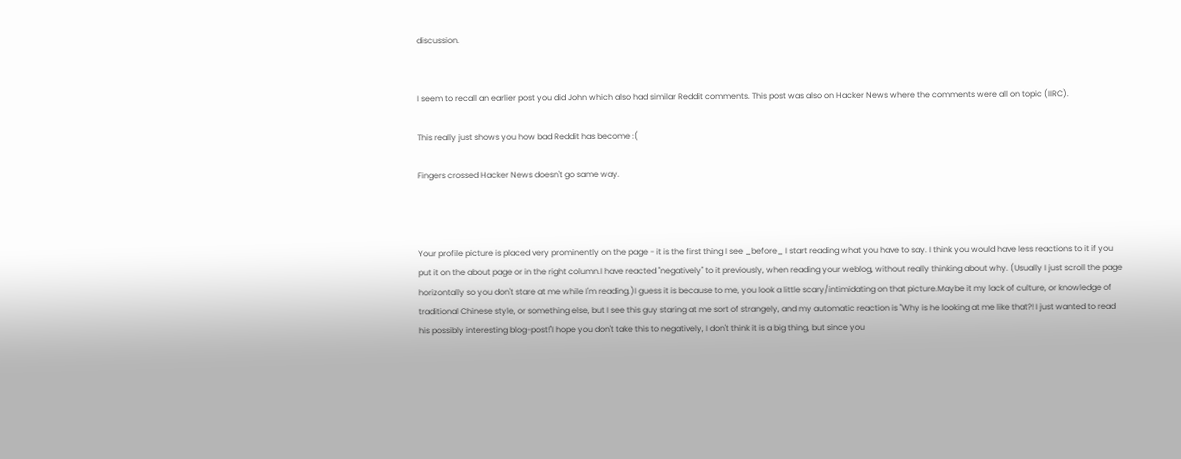discussion.


I seem to recall an earlier post you did John which also had similar Reddit comments. This post was also on Hacker News where the comments were all on topic (IIRC).

This really just shows you how bad Reddit has become :(

Fingers crossed Hacker News doesn't go same way.



Your profile picture is placed very prominently on the page - it is the first thing I see _before_ I start reading what you have to say. I think you would have less reactions to it if you put it on the about page or in the right column.I have reacted "negatively" to it previously, when reading your weblog, without really thinking about why. (Usually I just scroll the page horizontally so you don't stare at me while I'm reading.)I guess it is because to me, you look a little scary/intimidating on that picture.Maybe it my lack of culture, or knowledge of traditional Chinese style, or something else, but I see this guy staring at me sort of strangely, and my automatic reaction is "Why is he looking at me like that?! I just wanted to read his possibly interesting blog-post!"I hope you don't take this to negatively, I don't think it is a big thing, but since you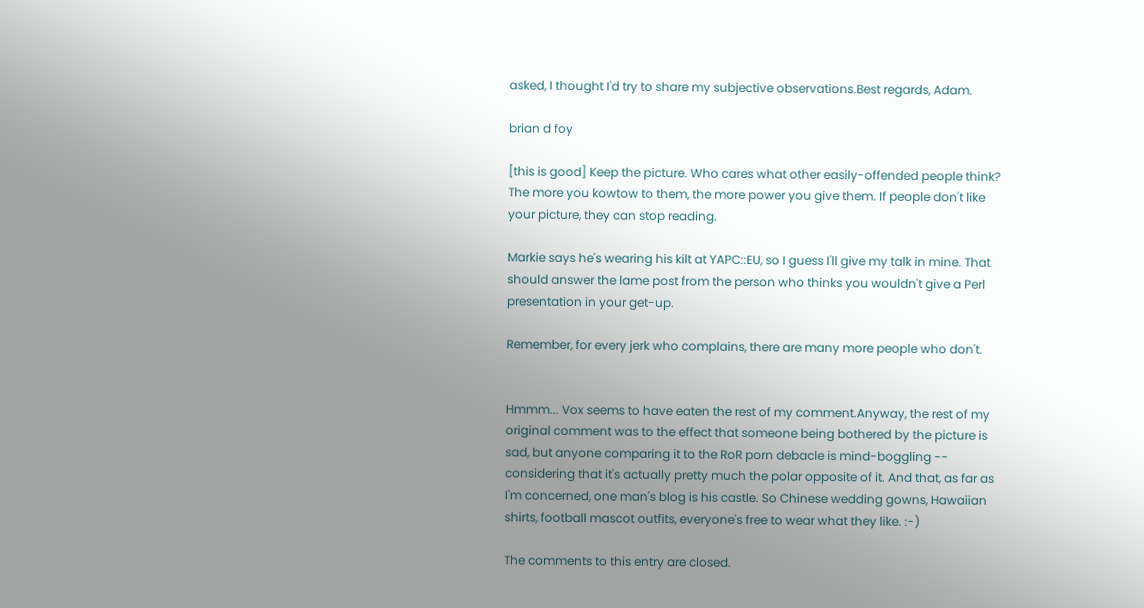asked, I thought I'd try to share my subjective observations.Best regards, Adam.

brian d foy

[this is good] Keep the picture. Who cares what other easily-offended people think? The more you kowtow to them, the more power you give them. If people don't like your picture, they can stop reading.

Markie says he's wearing his kilt at YAPC::EU, so I guess I'll give my talk in mine. That should answer the lame post from the person who thinks you wouldn't give a Perl presentation in your get-up.

Remember, for every jerk who complains, there are many more people who don't.


Hmmm... Vox seems to have eaten the rest of my comment.Anyway, the rest of my original comment was to the effect that someone being bothered by the picture is sad, but anyone comparing it to the RoR porn debacle is mind-boggling -- considering that it's actually pretty much the polar opposite of it. And that, as far as I'm concerned, one man's blog is his castle. So Chinese wedding gowns, Hawaiian shirts, football mascot outfits, everyone's free to wear what they like. :-)

The comments to this entry are closed.